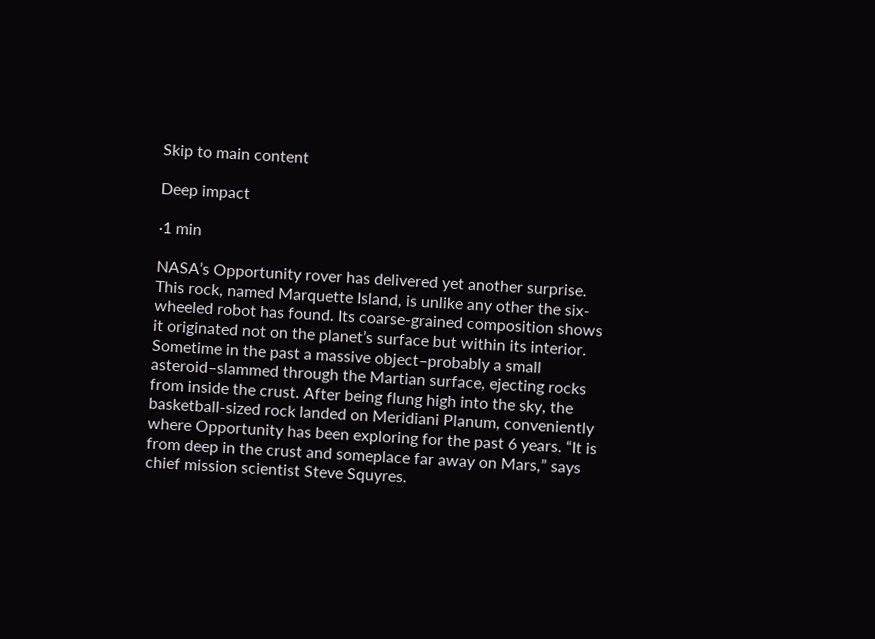Skip to main content

Deep impact

·1 min

NASA’s Opportunity rover has delivered yet another surprise. This rock, named Marquette Island, is unlike any other the six-wheeled robot has found. Its coarse-grained composition shows it originated not on the planet’s surface but within its interior. Sometime in the past a massive object–probably a small asteroid–slammed through the Martian surface, ejecting rocks from inside the crust. After being flung high into the sky, the basketball-sized rock landed on Meridiani Planum, conveniently where Opportunity has been exploring for the past 6 years. “It is from deep in the crust and someplace far away on Mars,” says chief mission scientist Steve Squyres.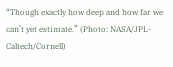“Though exactly how deep and how far we can’t yet estimate.” (Photo: NASA/JPL-Caltech/Cornell)